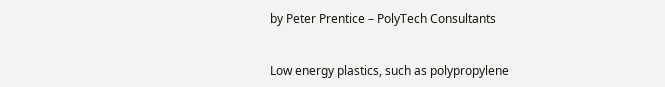by Peter Prentice – PolyTech Consultants


Low energy plastics, such as polypropylene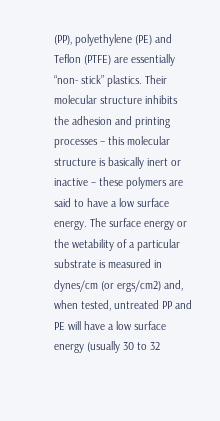(PP), polyethylene (PE) and Teflon (PTFE) are essentially “non- stick” plastics. Their molecular structure inhibits the adhesion and printing processes – this molecular structure is basically inert or inactive – these polymers are said to have a low surface energy. The surface energy or the wetability of a particular substrate is measured in dynes/cm (or ergs/cm2) and, when tested, untreated PP and PE will have a low surface energy (usually 30 to 32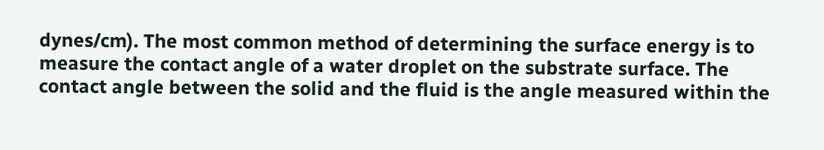dynes/cm). The most common method of determining the surface energy is to measure the contact angle of a water droplet on the substrate surface. The contact angle between the solid and the fluid is the angle measured within the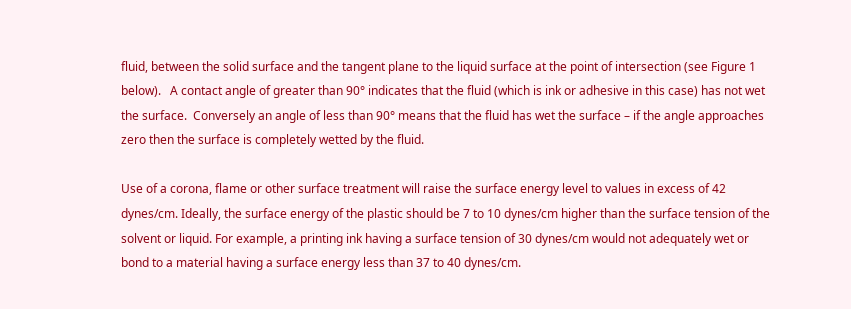fluid, between the solid surface and the tangent plane to the liquid surface at the point of intersection (see Figure 1 below).   A contact angle of greater than 90° indicates that the fluid (which is ink or adhesive in this case) has not wet the surface.  Conversely an angle of less than 90° means that the fluid has wet the surface – if the angle approaches zero then the surface is completely wetted by the fluid.

Use of a corona, flame or other surface treatment will raise the surface energy level to values in excess of 42 dynes/cm. Ideally, the surface energy of the plastic should be 7 to 10 dynes/cm higher than the surface tension of the solvent or liquid. For example, a printing ink having a surface tension of 30 dynes/cm would not adequately wet or bond to a material having a surface energy less than 37 to 40 dynes/cm.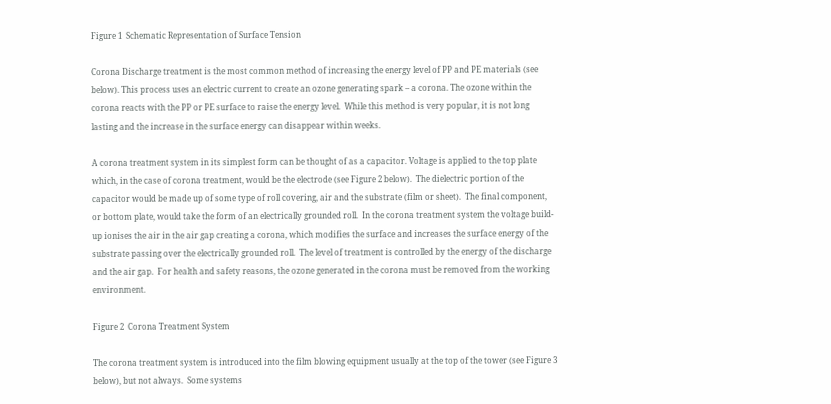Figure 1  Schematic Representation of Surface Tension

Corona Discharge treatment is the most common method of increasing the energy level of PP and PE materials (see below). This process uses an electric current to create an ozone generating spark – a corona. The ozone within the corona reacts with the PP or PE surface to raise the energy level.  While this method is very popular, it is not long lasting and the increase in the surface energy can disappear within weeks.

A corona treatment system in its simplest form can be thought of as a capacitor. Voltage is applied to the top plate which, in the case of corona treatment, would be the electrode (see Figure 2 below).  The dielectric portion of the capacitor would be made up of some type of roll covering, air and the substrate (film or sheet).  The final component, or bottom plate, would take the form of an electrically grounded roll.  In the corona treatment system the voltage build-up ionises the air in the air gap creating a corona, which modifies the surface and increases the surface energy of the substrate passing over the electrically grounded roll.  The level of treatment is controlled by the energy of the discharge and the air gap.  For health and safety reasons, the ozone generated in the corona must be removed from the working environment.

Figure 2  Corona Treatment System

The corona treatment system is introduced into the film blowing equipment usually at the top of the tower (see Figure 3 below), but not always.  Some systems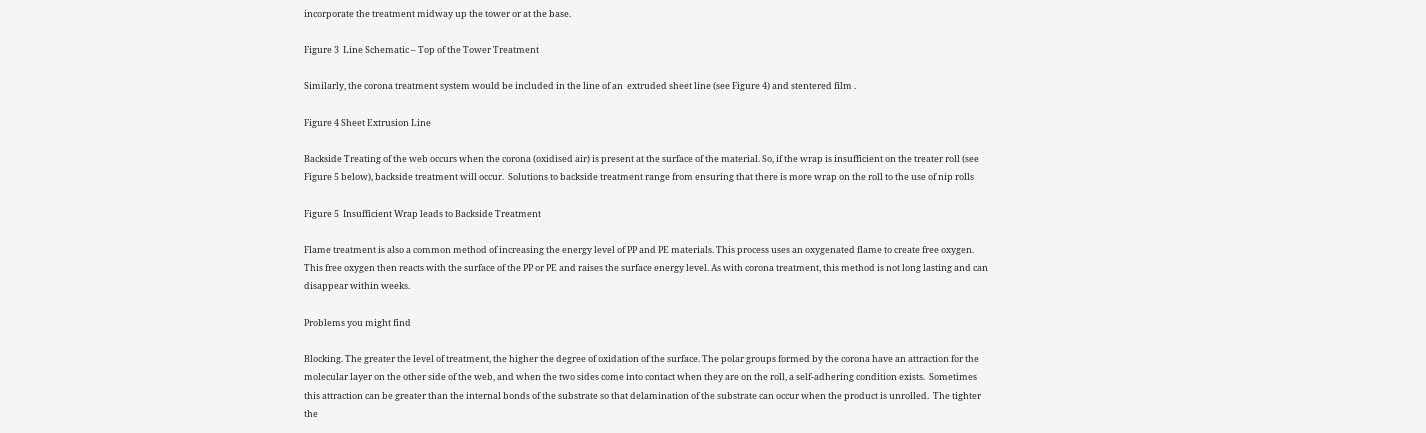incorporate the treatment midway up the tower or at the base.

Figure 3  Line Schematic – Top of the Tower Treatment

Similarly, the corona treatment system would be included in the line of an  extruded sheet line (see Figure 4) and stentered film .

Figure 4 Sheet Extrusion Line

Backside Treating of the web occurs when the corona (oxidised air) is present at the surface of the material. So, if the wrap is insufficient on the treater roll (see Figure 5 below), backside treatment will occur.  Solutions to backside treatment range from ensuring that there is more wrap on the roll to the use of nip rolls

Figure 5  Insufficient Wrap leads to Backside Treatment

Flame treatment is also a common method of increasing the energy level of PP and PE materials. This process uses an oxygenated flame to create free oxygen. This free oxygen then reacts with the surface of the PP or PE and raises the surface energy level. As with corona treatment, this method is not long lasting and can disappear within weeks.

Problems you might find

Blocking. The greater the level of treatment, the higher the degree of oxidation of the surface. The polar groups formed by the corona have an attraction for the molecular layer on the other side of the web, and when the two sides come into contact when they are on the roll, a self-adhering condition exists.  Sometimes this attraction can be greater than the internal bonds of the substrate so that delamination of the substrate can occur when the product is unrolled.  The tighter the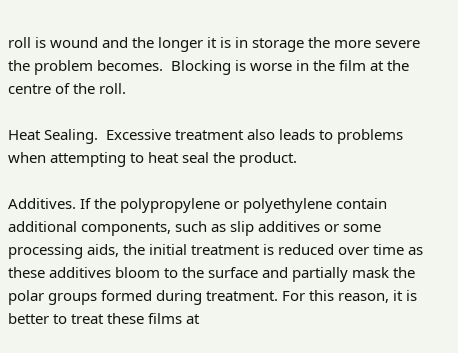roll is wound and the longer it is in storage the more severe the problem becomes.  Blocking is worse in the film at the centre of the roll.

Heat Sealing.  Excessive treatment also leads to problems when attempting to heat seal the product.

Additives. If the polypropylene or polyethylene contain additional components, such as slip additives or some processing aids, the initial treatment is reduced over time as these additives bloom to the surface and partially mask the polar groups formed during treatment. For this reason, it is better to treat these films at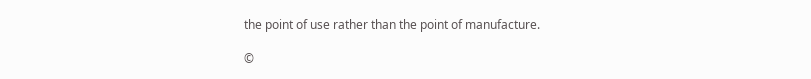the point of use rather than the point of manufacture.

©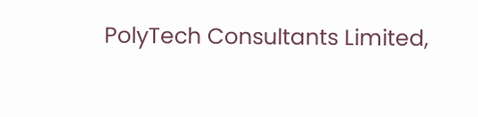PolyTech Consultants Limited,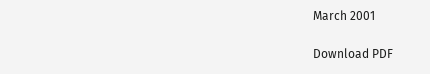March 2001

Download PDF